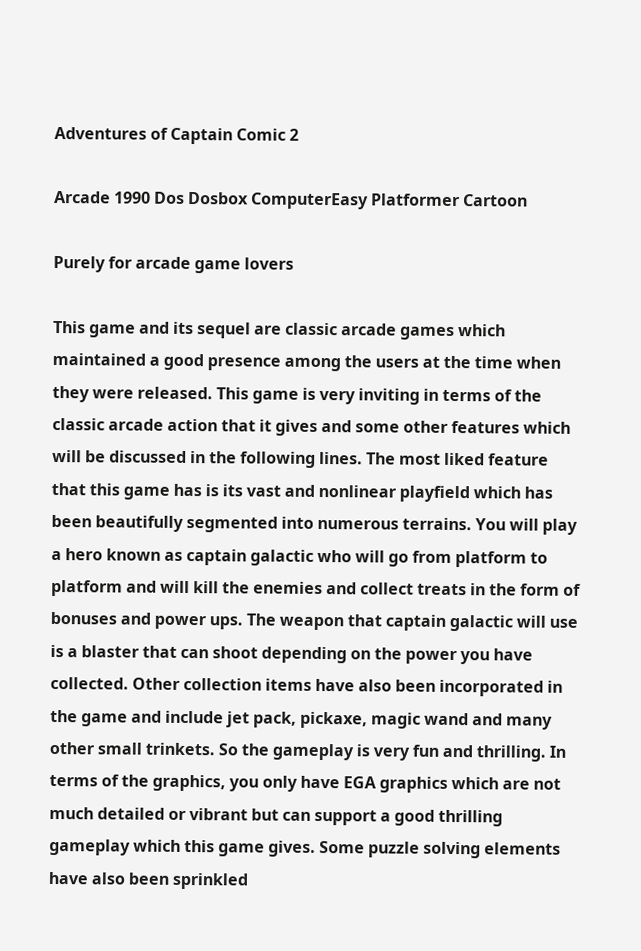Adventures of Captain Comic 2

Arcade 1990 Dos Dosbox ComputerEasy Platformer Cartoon

Purely for arcade game lovers

This game and its sequel are classic arcade games which maintained a good presence among the users at the time when they were released. This game is very inviting in terms of the classic arcade action that it gives and some other features which will be discussed in the following lines. The most liked feature that this game has is its vast and nonlinear playfield which has been beautifully segmented into numerous terrains. You will play a hero known as captain galactic who will go from platform to platform and will kill the enemies and collect treats in the form of bonuses and power ups. The weapon that captain galactic will use is a blaster that can shoot depending on the power you have collected. Other collection items have also been incorporated in the game and include jet pack, pickaxe, magic wand and many other small trinkets. So the gameplay is very fun and thrilling. In terms of the graphics, you only have EGA graphics which are not much detailed or vibrant but can support a good thrilling gameplay which this game gives. Some puzzle solving elements have also been sprinkled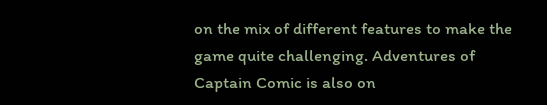on the mix of different features to make the game quite challenging. Adventures of Captain Comic is also on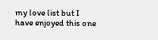my love list but I have enjoyed this one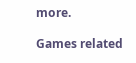more.

Games related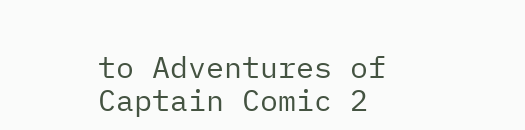to Adventures of Captain Comic 2